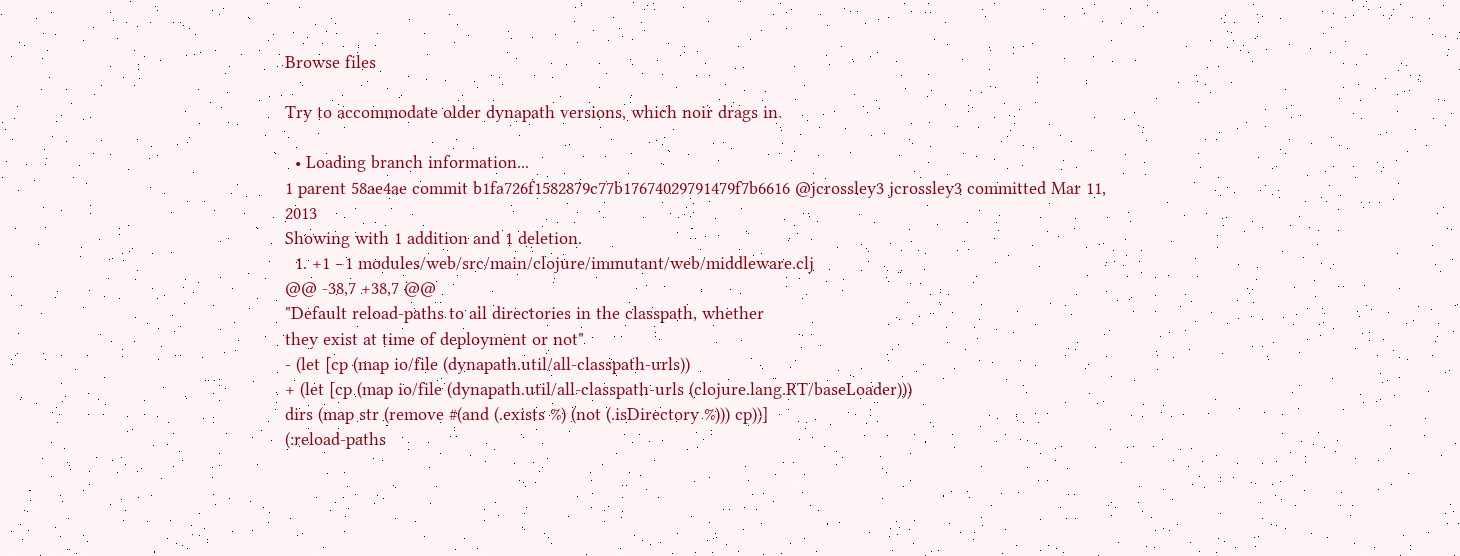Browse files

Try to accommodate older dynapath versions, which noir drags in.

  • Loading branch information...
1 parent 58ae4ae commit b1fa726f1582879c77b17674029791479f7b6616 @jcrossley3 jcrossley3 committed Mar 11, 2013
Showing with 1 addition and 1 deletion.
  1. +1 −1 modules/web/src/main/clojure/immutant/web/middleware.clj
@@ -38,7 +38,7 @@
"Default reload-paths to all directories in the classpath, whether
they exist at time of deployment or not"
- (let [cp (map io/file (dynapath.util/all-classpath-urls))
+ (let [cp (map io/file (dynapath.util/all-classpath-urls (clojure.lang.RT/baseLoader)))
dirs (map str (remove #(and (.exists %) (not (.isDirectory %))) cp))]
(:reload-paths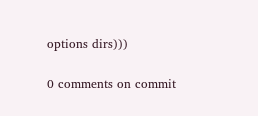options dirs)))

0 comments on commit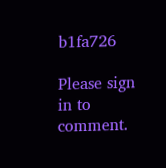b1fa726

Please sign in to comment.